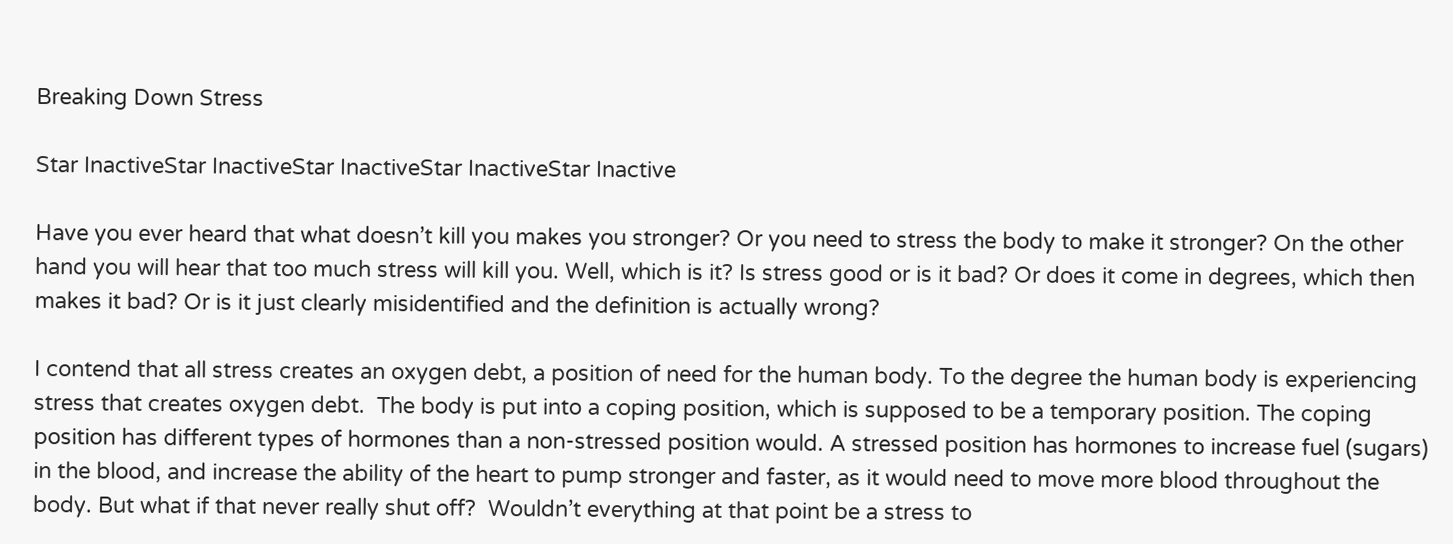Breaking Down Stress

Star InactiveStar InactiveStar InactiveStar InactiveStar Inactive

Have you ever heard that what doesn’t kill you makes you stronger? Or you need to stress the body to make it stronger? On the other hand you will hear that too much stress will kill you. Well, which is it? Is stress good or is it bad? Or does it come in degrees, which then makes it bad? Or is it just clearly misidentified and the definition is actually wrong?

I contend that all stress creates an oxygen debt, a position of need for the human body. To the degree the human body is experiencing stress that creates oxygen debt.  The body is put into a coping position, which is supposed to be a temporary position. The coping position has different types of hormones than a non-stressed position would. A stressed position has hormones to increase fuel (sugars) in the blood, and increase the ability of the heart to pump stronger and faster, as it would need to move more blood throughout the body. But what if that never really shut off?  Wouldn’t everything at that point be a stress to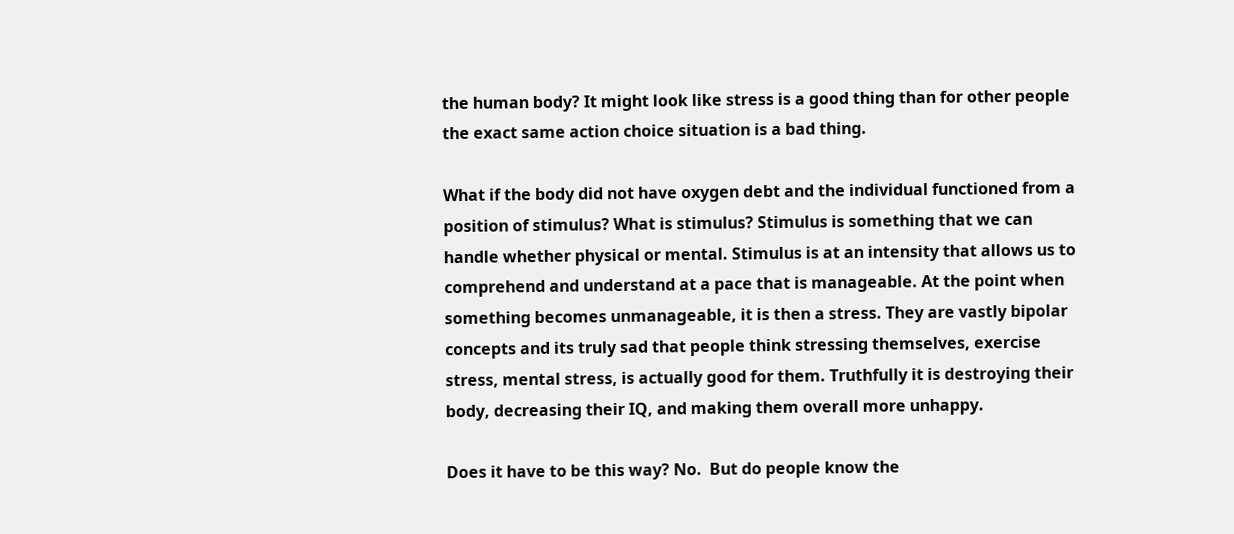the human body? It might look like stress is a good thing than for other people the exact same action choice situation is a bad thing.

What if the body did not have oxygen debt and the individual functioned from a position of stimulus? What is stimulus? Stimulus is something that we can handle whether physical or mental. Stimulus is at an intensity that allows us to comprehend and understand at a pace that is manageable. At the point when something becomes unmanageable, it is then a stress. They are vastly bipolar concepts and its truly sad that people think stressing themselves, exercise stress, mental stress, is actually good for them. Truthfully it is destroying their body, decreasing their IQ, and making them overall more unhappy.

Does it have to be this way? No.  But do people know the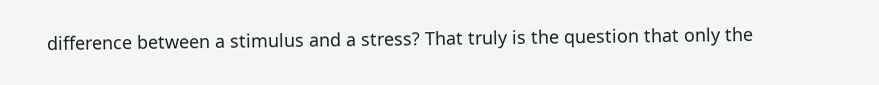difference between a stimulus and a stress? That truly is the question that only the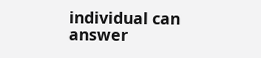individual can answer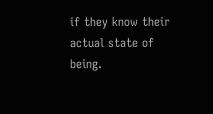if they know their actual state of being.